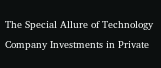The Special Allure of Technology Company Investments in Private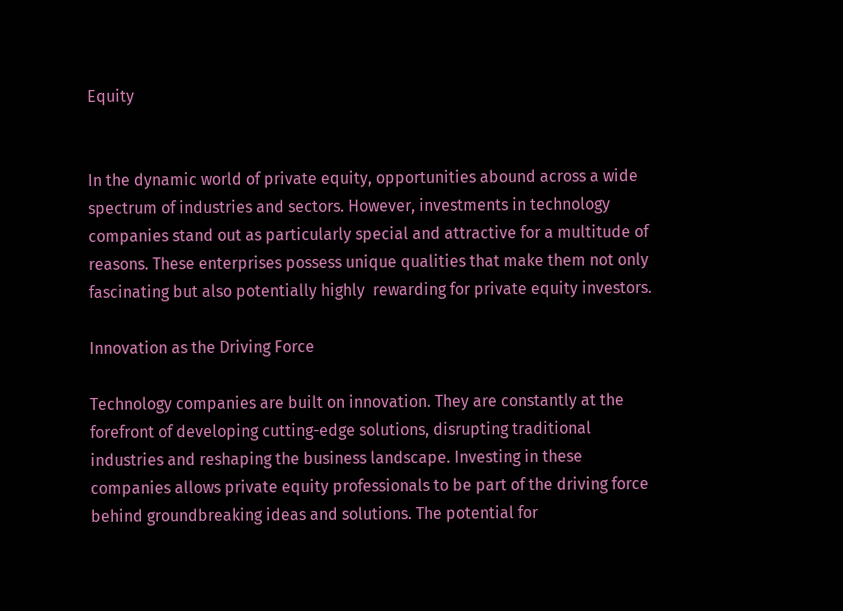Equity


In the dynamic world of private equity, opportunities abound across a wide spectrum of industries and sectors. However, investments in technology companies stand out as particularly special and attractive for a multitude of reasons. These enterprises possess unique qualities that make them not only fascinating but also potentially highly  rewarding for private equity investors.

Innovation as the Driving Force

Technology companies are built on innovation. They are constantly at the forefront of developing cutting-edge solutions, disrupting traditional industries and reshaping the business landscape. Investing in these companies allows private equity professionals to be part of the driving force behind groundbreaking ideas and solutions. The potential for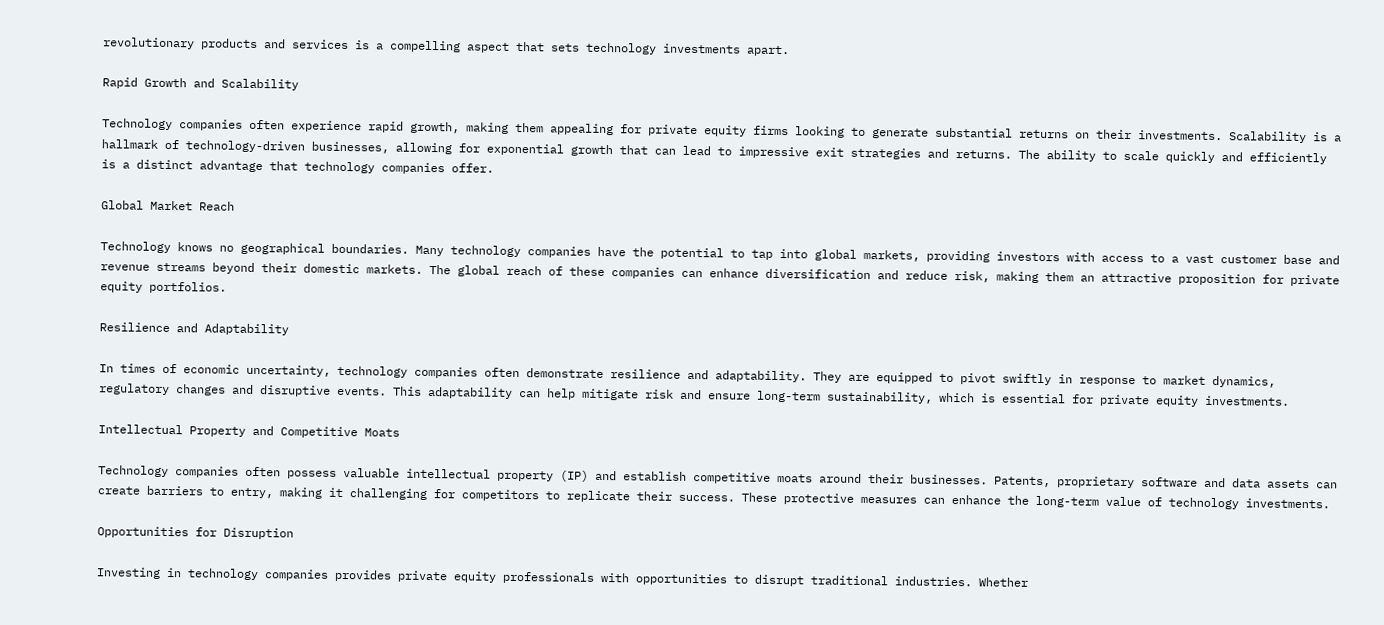revolutionary products and services is a compelling aspect that sets technology investments apart.

Rapid Growth and Scalability

Technology companies often experience rapid growth, making them appealing for private equity firms looking to generate substantial returns on their investments. Scalability is a hallmark of technology-driven businesses, allowing for exponential growth that can lead to impressive exit strategies and returns. The ability to scale quickly and efficiently is a distinct advantage that technology companies offer.

Global Market Reach

Technology knows no geographical boundaries. Many technology companies have the potential to tap into global markets, providing investors with access to a vast customer base and revenue streams beyond their domestic markets. The global reach of these companies can enhance diversification and reduce risk, making them an attractive proposition for private equity portfolios.

Resilience and Adaptability

In times of economic uncertainty, technology companies often demonstrate resilience and adaptability. They are equipped to pivot swiftly in response to market dynamics, regulatory changes and disruptive events. This adaptability can help mitigate risk and ensure long-term sustainability, which is essential for private equity investments.

Intellectual Property and Competitive Moats

Technology companies often possess valuable intellectual property (IP) and establish competitive moats around their businesses. Patents, proprietary software and data assets can create barriers to entry, making it challenging for competitors to replicate their success. These protective measures can enhance the long-term value of technology investments.

Opportunities for Disruption

Investing in technology companies provides private equity professionals with opportunities to disrupt traditional industries. Whether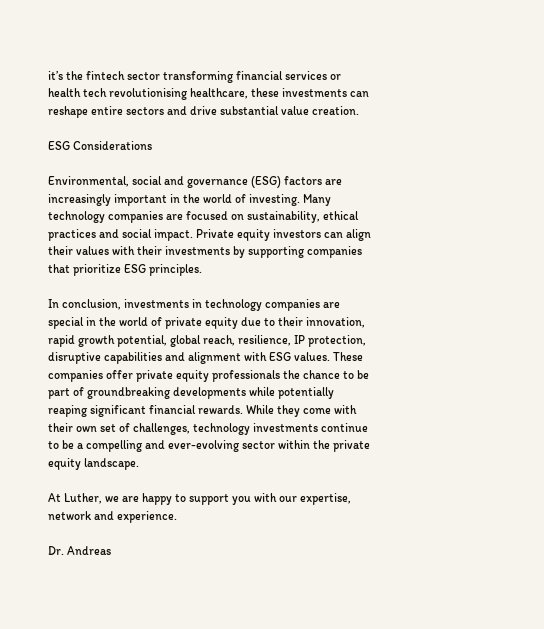it’s the fintech sector transforming financial services or health tech revolutionising healthcare, these investments can reshape entire sectors and drive substantial value creation.

ESG Considerations

Environmental, social and governance (ESG) factors are increasingly important in the world of investing. Many technology companies are focused on sustainability, ethical practices and social impact. Private equity investors can align their values with their investments by supporting companies that prioritize ESG principles.

In conclusion, investments in technology companies are special in the world of private equity due to their innovation, rapid growth potential, global reach, resilience, IP protection, disruptive capabilities and alignment with ESG values. These companies offer private equity professionals the chance to be part of groundbreaking developments while potentially reaping significant financial rewards. While they come with their own set of challenges, technology investments continue to be a compelling and ever-evolving sector within the private equity landscape.

At Luther, we are happy to support you with our expertise, network and experience.

Dr. Andreas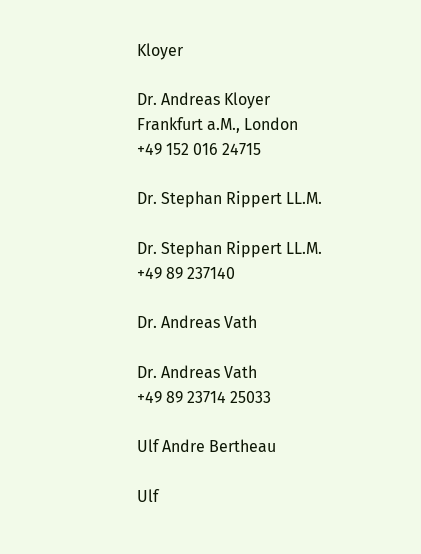Kloyer

Dr. Andreas Kloyer
Frankfurt a.M., London
+49 152 016 24715

Dr. Stephan Rippert LL.M.

Dr. Stephan Rippert LL.M.
+49 89 237140

Dr. Andreas Vath

Dr. Andreas Vath
+49 89 23714 25033

Ulf Andre Bertheau

Ulf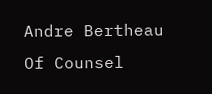Andre Bertheau
Of Counsel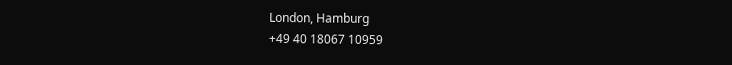London, Hamburg
+49 40 18067 10959